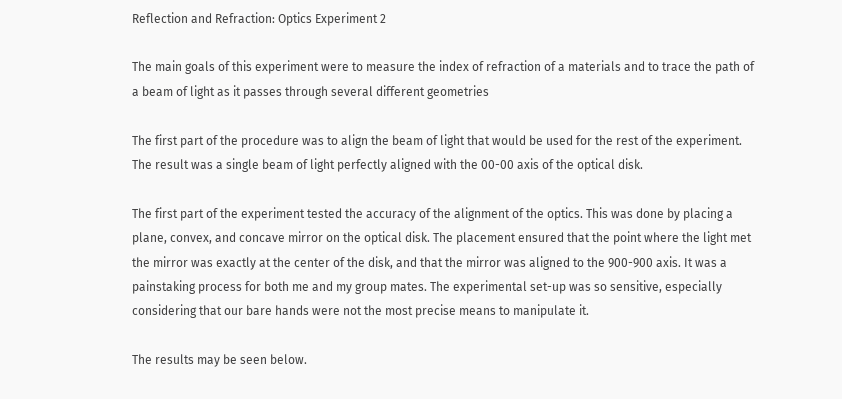Reflection and Refraction: Optics Experiment 2

The main goals of this experiment were to measure the index of refraction of a materials and to trace the path of a beam of light as it passes through several different geometries

The first part of the procedure was to align the beam of light that would be used for the rest of the experiment. The result was a single beam of light perfectly aligned with the 00-00 axis of the optical disk.

The first part of the experiment tested the accuracy of the alignment of the optics. This was done by placing a plane, convex, and concave mirror on the optical disk. The placement ensured that the point where the light met the mirror was exactly at the center of the disk, and that the mirror was aligned to the 900-900 axis. It was a painstaking process for both me and my group mates. The experimental set-up was so sensitive, especially considering that our bare hands were not the most precise means to manipulate it.

The results may be seen below.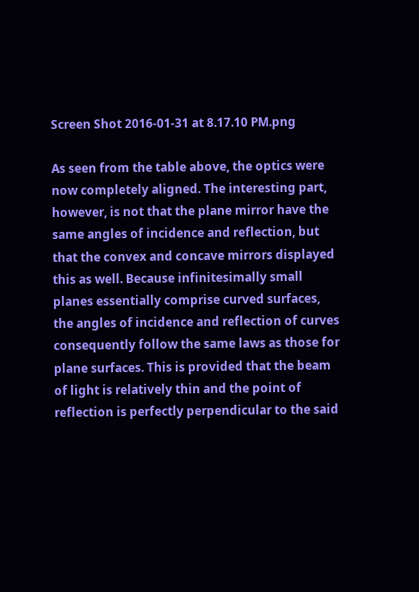Screen Shot 2016-01-31 at 8.17.10 PM.png

As seen from the table above, the optics were now completely aligned. The interesting part, however, is not that the plane mirror have the same angles of incidence and reflection, but that the convex and concave mirrors displayed this as well. Because infinitesimally small planes essentially comprise curved surfaces, the angles of incidence and reflection of curves consequently follow the same laws as those for plane surfaces. This is provided that the beam of light is relatively thin and the point of reflection is perfectly perpendicular to the said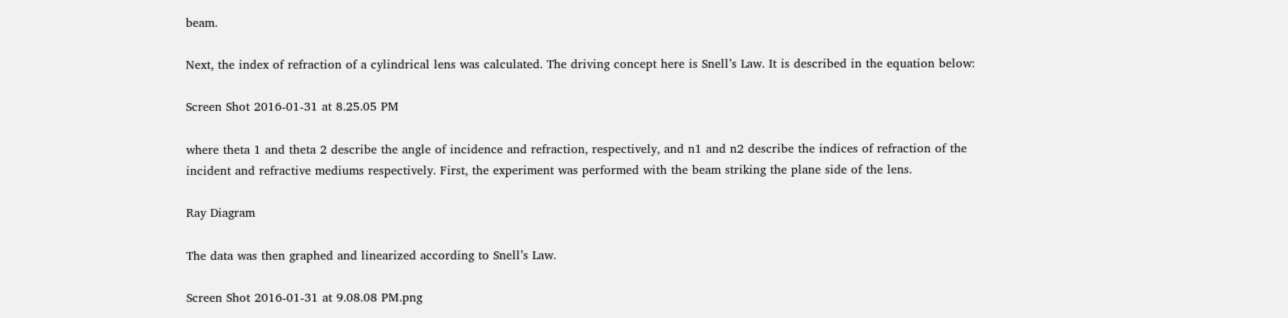beam.

Next, the index of refraction of a cylindrical lens was calculated. The driving concept here is Snell’s Law. It is described in the equation below:

Screen Shot 2016-01-31 at 8.25.05 PM

where theta 1 and theta 2 describe the angle of incidence and refraction, respectively, and n1 and n2 describe the indices of refraction of the incident and refractive mediums respectively. First, the experiment was performed with the beam striking the plane side of the lens.

Ray Diagram

The data was then graphed and linearized according to Snell’s Law.

Screen Shot 2016-01-31 at 9.08.08 PM.png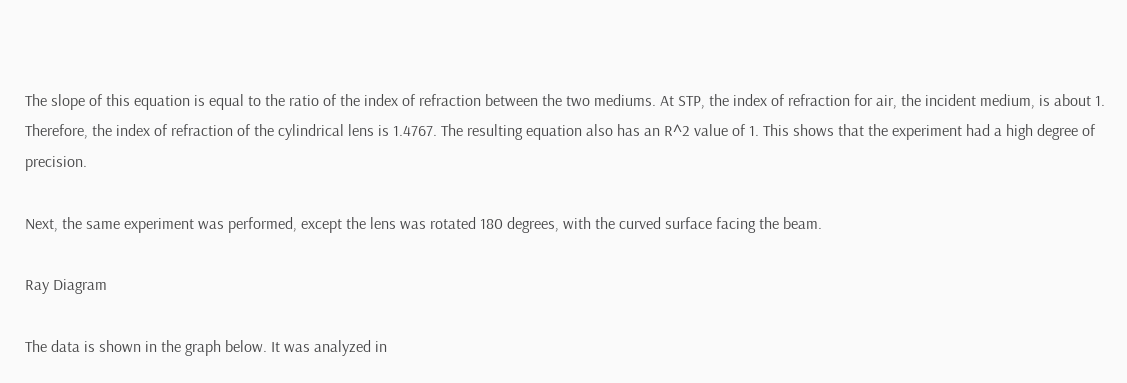The slope of this equation is equal to the ratio of the index of refraction between the two mediums. At STP, the index of refraction for air, the incident medium, is about 1. Therefore, the index of refraction of the cylindrical lens is 1.4767. The resulting equation also has an R^2 value of 1. This shows that the experiment had a high degree of precision.

Next, the same experiment was performed, except the lens was rotated 180 degrees, with the curved surface facing the beam.

Ray Diagram

The data is shown in the graph below. It was analyzed in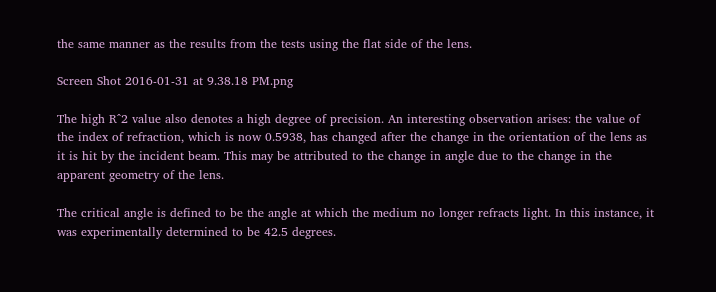the same manner as the results from the tests using the flat side of the lens.

Screen Shot 2016-01-31 at 9.38.18 PM.png

The high R^2 value also denotes a high degree of precision. An interesting observation arises: the value of the index of refraction, which is now 0.5938, has changed after the change in the orientation of the lens as it is hit by the incident beam. This may be attributed to the change in angle due to the change in the apparent geometry of the lens.

The critical angle is defined to be the angle at which the medium no longer refracts light. In this instance, it was experimentally determined to be 42.5 degrees.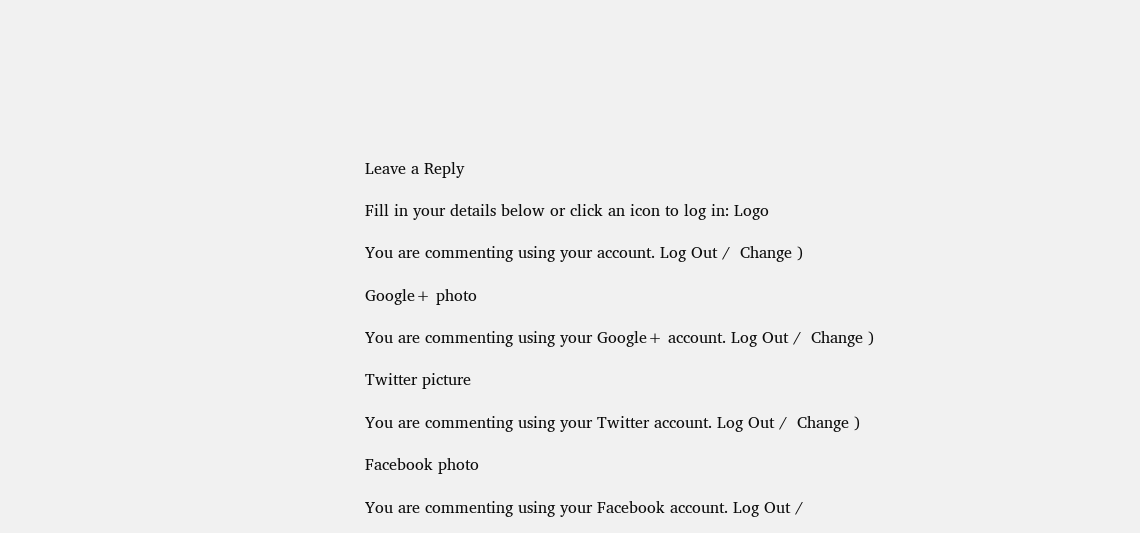Leave a Reply

Fill in your details below or click an icon to log in: Logo

You are commenting using your account. Log Out /  Change )

Google+ photo

You are commenting using your Google+ account. Log Out /  Change )

Twitter picture

You are commenting using your Twitter account. Log Out /  Change )

Facebook photo

You are commenting using your Facebook account. Log Out /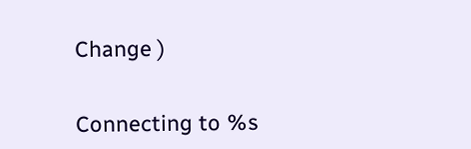Change )


Connecting to %s